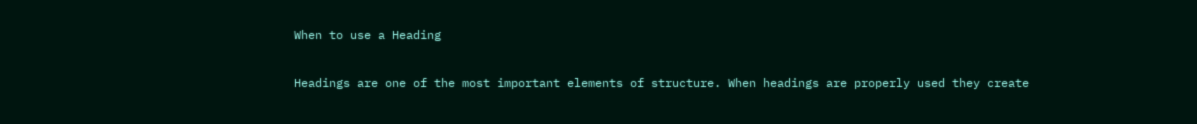When to use a Heading

Headings are one of the most important elements of structure. When headings are properly used they create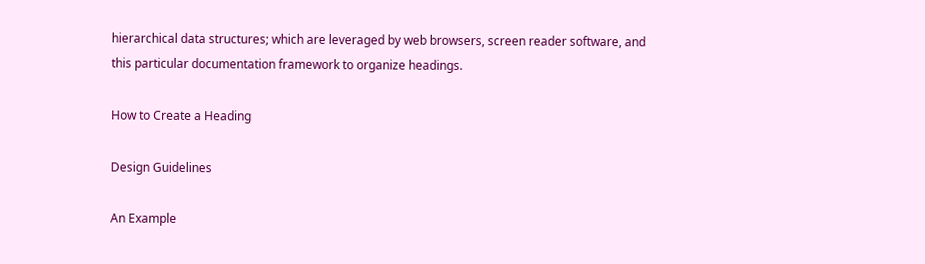hierarchical data structures; which are leveraged by web browsers, screen reader software, and this particular documentation framework to organize headings.

How to Create a Heading

Design Guidelines

An Example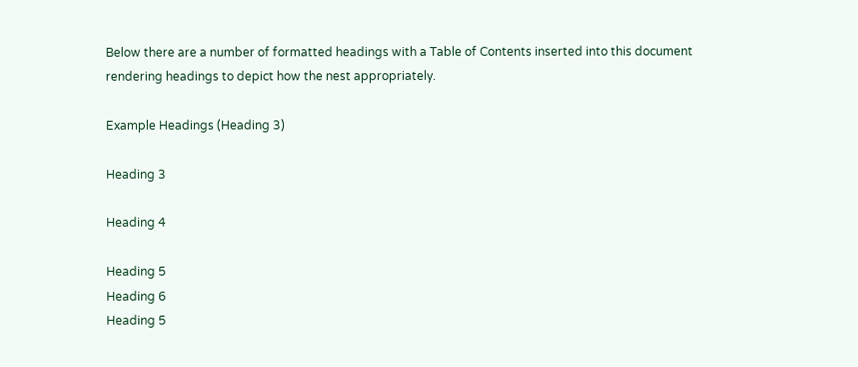Below there are a number of formatted headings with a Table of Contents inserted into this document rendering headings to depict how the nest appropriately.

Example Headings (Heading 3)

Heading 3

Heading 4

Heading 5
Heading 6
Heading 5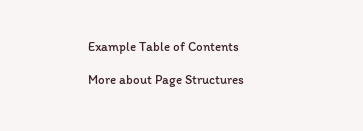Example Table of Contents

More about Page Structures